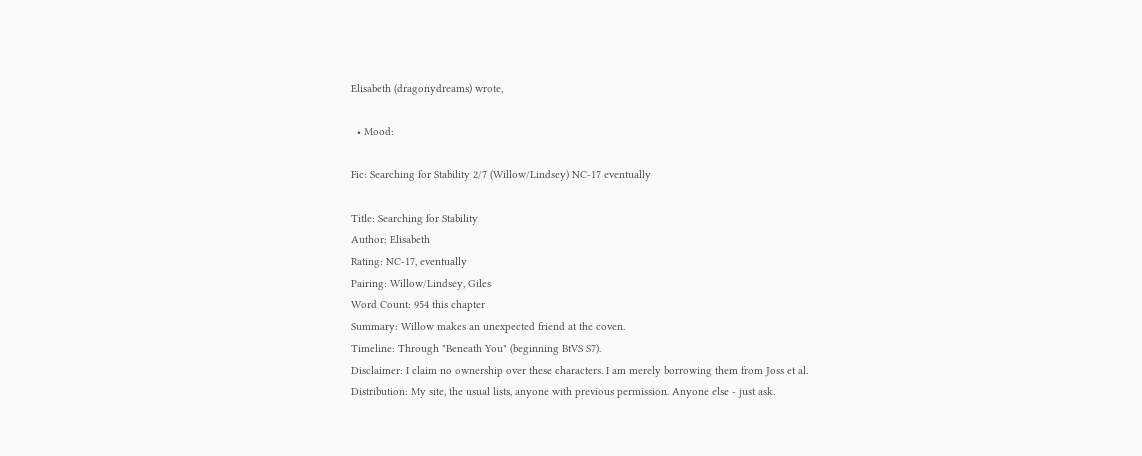Elisabeth (dragonydreams) wrote,

  • Mood:

Fic: Searching for Stability 2/7 (Willow/Lindsey) NC-17 eventually

Title: Searching for Stability
Author: Elisabeth
Rating: NC-17, eventually
Pairing: Willow/Lindsey, Giles
Word Count: 954 this chapter
Summary: Willow makes an unexpected friend at the coven.
Timeline: Through "Beneath You" (beginning BtVS S7).
Disclaimer: I claim no ownership over these characters. I am merely borrowing them from Joss et al.
Distribution: My site, the usual lists, anyone with previous permission. Anyone else - just ask.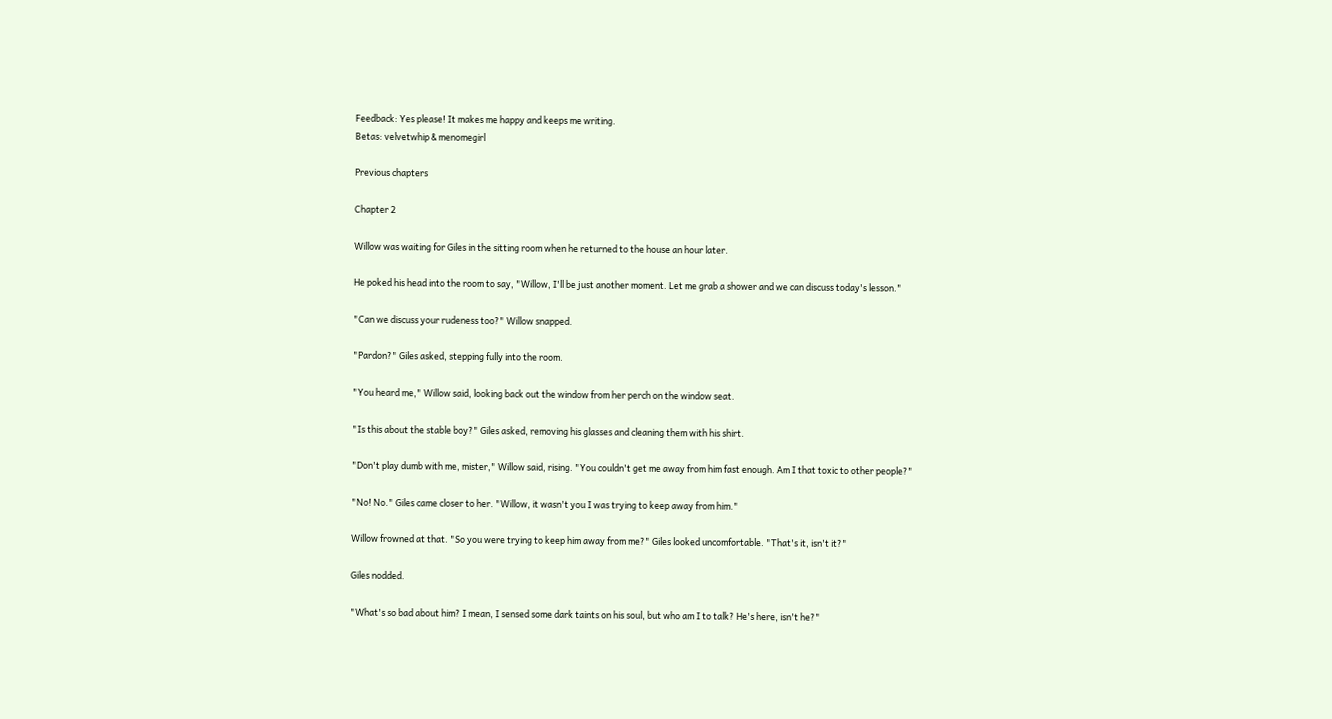Feedback: Yes please! It makes me happy and keeps me writing.
Betas: velvetwhip & menomegirl

Previous chapters

Chapter 2

Willow was waiting for Giles in the sitting room when he returned to the house an hour later.

He poked his head into the room to say, "Willow, I'll be just another moment. Let me grab a shower and we can discuss today's lesson."

"Can we discuss your rudeness too?" Willow snapped.

"Pardon?" Giles asked, stepping fully into the room.

"You heard me," Willow said, looking back out the window from her perch on the window seat.

"Is this about the stable boy?" Giles asked, removing his glasses and cleaning them with his shirt.

"Don't play dumb with me, mister," Willow said, rising. "You couldn't get me away from him fast enough. Am I that toxic to other people?"

"No! No." Giles came closer to her. "Willow, it wasn't you I was trying to keep away from him."

Willow frowned at that. "So you were trying to keep him away from me?" Giles looked uncomfortable. "That's it, isn't it?"

Giles nodded.

"What's so bad about him? I mean, I sensed some dark taints on his soul, but who am I to talk? He's here, isn't he?"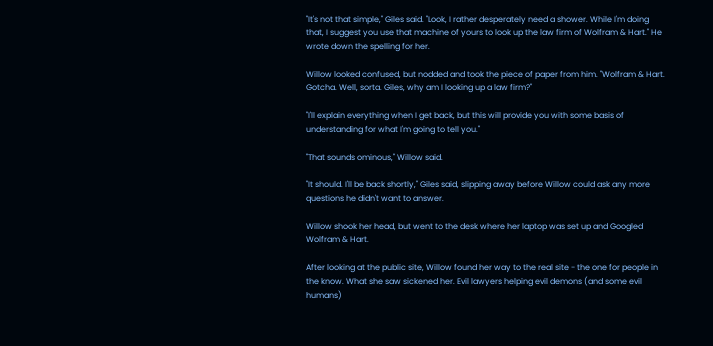"It's not that simple," Giles said. "Look, I rather desperately need a shower. While I'm doing that, I suggest you use that machine of yours to look up the law firm of Wolfram & Hart." He wrote down the spelling for her.

Willow looked confused, but nodded and took the piece of paper from him. "Wolfram & Hart. Gotcha. Well, sorta. Giles, why am I looking up a law firm?"

"I'll explain everything when I get back, but this will provide you with some basis of understanding for what I'm going to tell you."

"That sounds ominous," Willow said.

"It should. I'll be back shortly," Giles said, slipping away before Willow could ask any more questions he didn't want to answer.

Willow shook her head, but went to the desk where her laptop was set up and Googled Wolfram & Hart.

After looking at the public site, Willow found her way to the real site - the one for people in the know. What she saw sickened her. Evil lawyers helping evil demons (and some evil humans)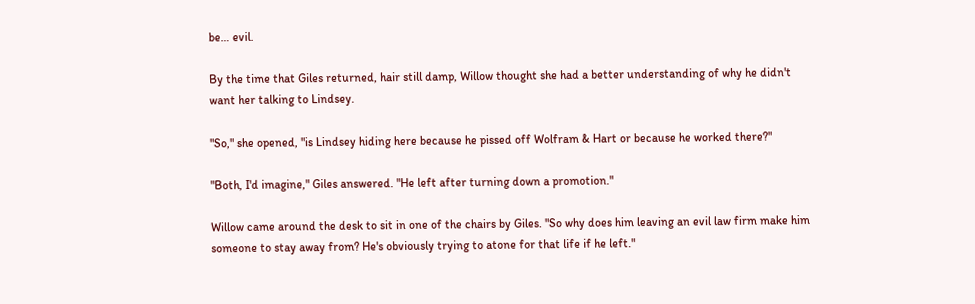be… evil.

By the time that Giles returned, hair still damp, Willow thought she had a better understanding of why he didn't want her talking to Lindsey.

"So," she opened, "is Lindsey hiding here because he pissed off Wolfram & Hart or because he worked there?"

"Both, I'd imagine," Giles answered. "He left after turning down a promotion."

Willow came around the desk to sit in one of the chairs by Giles. "So why does him leaving an evil law firm make him someone to stay away from? He's obviously trying to atone for that life if he left."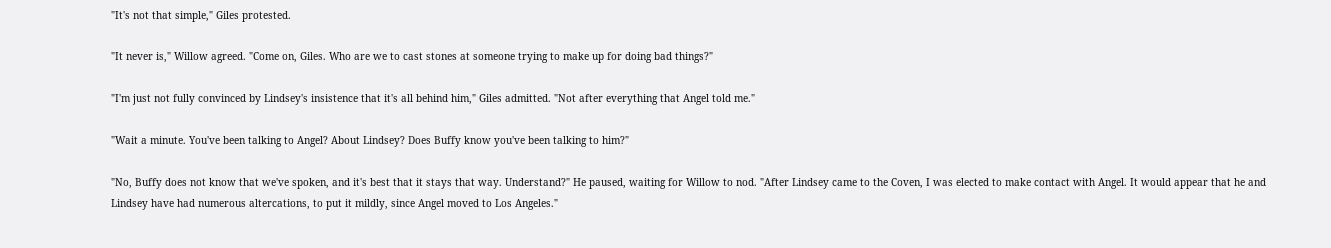"It's not that simple," Giles protested.

"It never is," Willow agreed. "Come on, Giles. Who are we to cast stones at someone trying to make up for doing bad things?"

"I'm just not fully convinced by Lindsey's insistence that it's all behind him," Giles admitted. "Not after everything that Angel told me."

"Wait a minute. You've been talking to Angel? About Lindsey? Does Buffy know you've been talking to him?"

"No, Buffy does not know that we've spoken, and it's best that it stays that way. Understand?" He paused, waiting for Willow to nod. "After Lindsey came to the Coven, I was elected to make contact with Angel. It would appear that he and Lindsey have had numerous altercations, to put it mildly, since Angel moved to Los Angeles."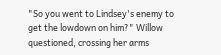"So you went to Lindsey's enemy to get the lowdown on him?" Willow questioned, crossing her arms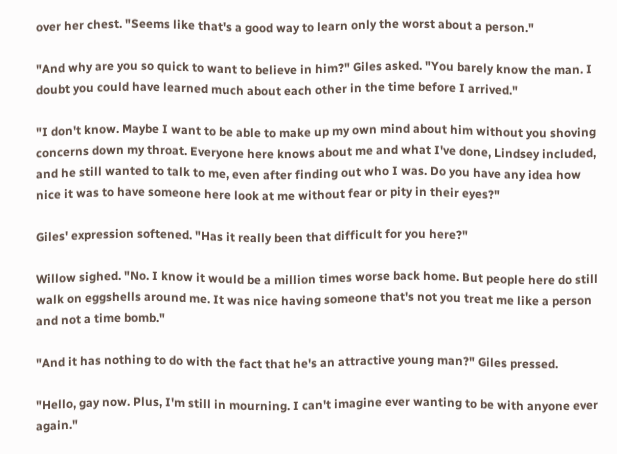over her chest. "Seems like that's a good way to learn only the worst about a person."

"And why are you so quick to want to believe in him?" Giles asked. "You barely know the man. I doubt you could have learned much about each other in the time before I arrived."

"I don't know. Maybe I want to be able to make up my own mind about him without you shoving concerns down my throat. Everyone here knows about me and what I've done, Lindsey included, and he still wanted to talk to me, even after finding out who I was. Do you have any idea how nice it was to have someone here look at me without fear or pity in their eyes?"

Giles' expression softened. "Has it really been that difficult for you here?"

Willow sighed. "No. I know it would be a million times worse back home. But people here do still walk on eggshells around me. It was nice having someone that's not you treat me like a person and not a time bomb."

"And it has nothing to do with the fact that he's an attractive young man?" Giles pressed.

"Hello, gay now. Plus, I'm still in mourning. I can't imagine ever wanting to be with anyone ever again."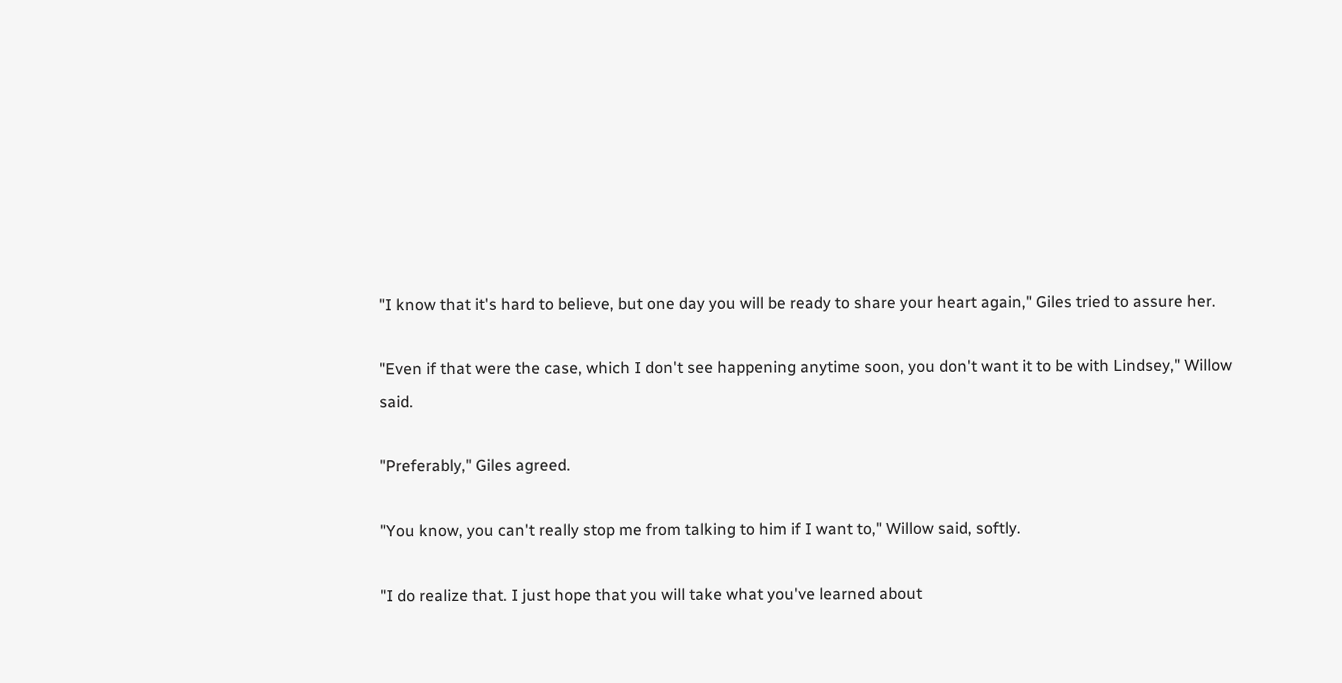"I know that it's hard to believe, but one day you will be ready to share your heart again," Giles tried to assure her.

"Even if that were the case, which I don't see happening anytime soon, you don't want it to be with Lindsey," Willow said.

"Preferably," Giles agreed.

"You know, you can't really stop me from talking to him if I want to," Willow said, softly.

"I do realize that. I just hope that you will take what you've learned about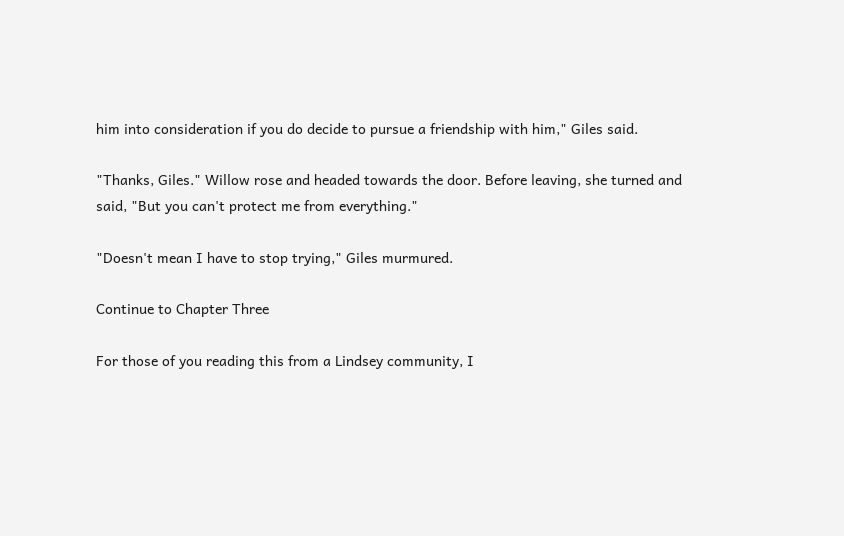him into consideration if you do decide to pursue a friendship with him," Giles said.

"Thanks, Giles." Willow rose and headed towards the door. Before leaving, she turned and said, "But you can't protect me from everything."

"Doesn't mean I have to stop trying," Giles murmured.

Continue to Chapter Three

For those of you reading this from a Lindsey community, I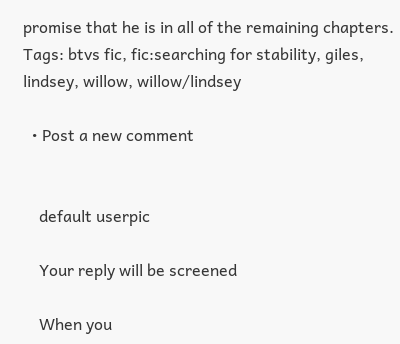promise that he is in all of the remaining chapters.
Tags: btvs fic, fic:searching for stability, giles, lindsey, willow, willow/lindsey

  • Post a new comment


    default userpic

    Your reply will be screened

    When you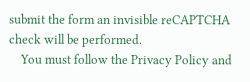submit the form an invisible reCAPTCHA check will be performed.
    You must follow the Privacy Policy and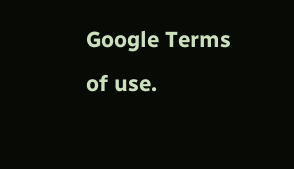Google Terms of use.